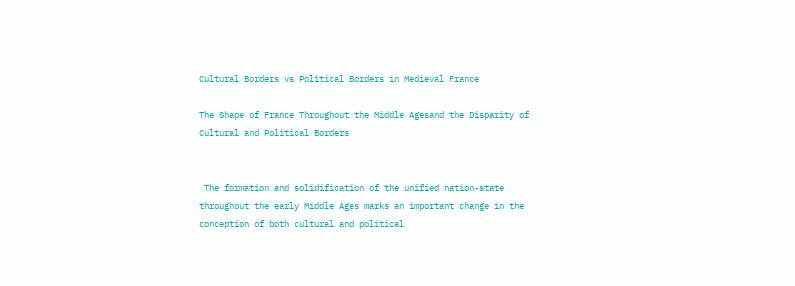Cultural Borders vs Political Borders in Medieval France

The Shape of France Throughout the Middle Agesand the Disparity of Cultural and Political Borders


 The formation and solidification of the unified nation-state throughout the early Middle Ages marks an important change in the conception of both cultural and political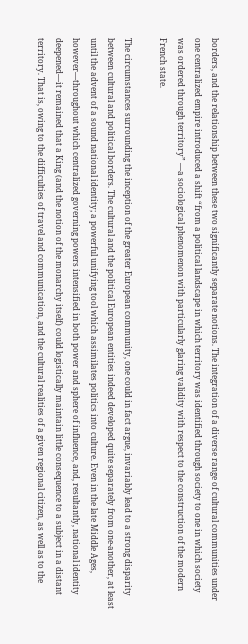borders, and the relationship between these two significantly separate notions. The integration of a diverse range of cultural communities under one centralized empire introduced a shift “from a political landscape in which territory was identified through society to one in which society was ordered through territory” —a sociological phenomenon with particularly glaring validity with respect to the construction of the modern French state.

The circumstances surrounding the inception of the greater European community, one could in fact argue, invariably lead to a strong disparity between cultural and political borders. The cultural and the political European entities indeed developed quite separately from one-another, at least until the advent of a sound national identity; a powerful unifying tool which assimilates politics into culture. Even in the late Middle Ages, however—throughout which centralized governing powers intensified in both power and sphere of influence, and, resultantly, national identity deepened—it remained that a King (and the notion of the monarchy itself) could logistically maintain little consequence to a subject in a distant territory. That is, owing to the difficulties of travel and communication, and the cultural realities of a given regional citizen, as well as to the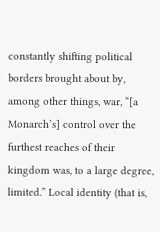constantly shifting political borders brought about by, among other things, war, “[a Monarch’s] control over the furthest reaches of their kingdom was, to a large degree, limited.” Local identity (that is,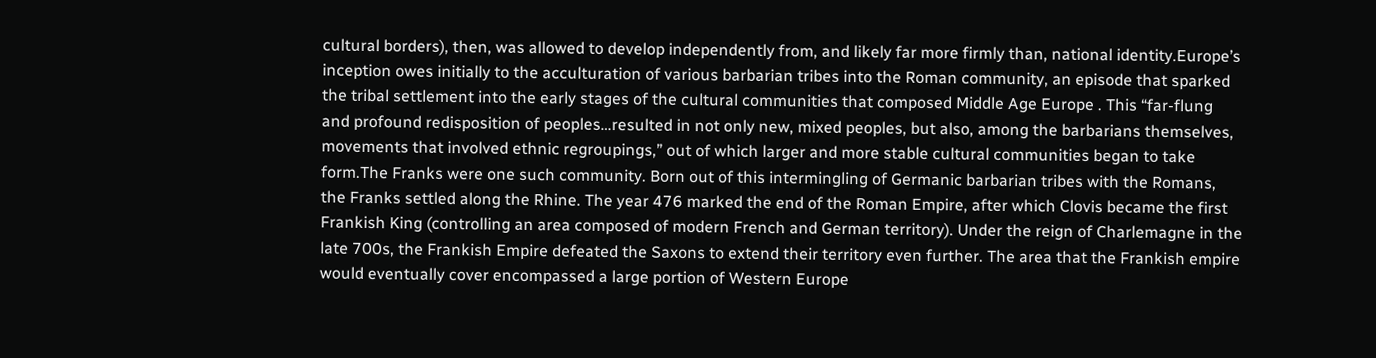cultural borders), then, was allowed to develop independently from, and likely far more firmly than, national identity.Europe’s inception owes initially to the acculturation of various barbarian tribes into the Roman community, an episode that sparked the tribal settlement into the early stages of the cultural communities that composed Middle Age Europe . This “far-flung and profound redisposition of peoples…resulted in not only new, mixed peoples, but also, among the barbarians themselves, movements that involved ethnic regroupings,” out of which larger and more stable cultural communities began to take form.The Franks were one such community. Born out of this intermingling of Germanic barbarian tribes with the Romans, the Franks settled along the Rhine. The year 476 marked the end of the Roman Empire, after which Clovis became the first Frankish King (controlling an area composed of modern French and German territory). Under the reign of Charlemagne in the late 700s, the Frankish Empire defeated the Saxons to extend their territory even further. The area that the Frankish empire would eventually cover encompassed a large portion of Western Europe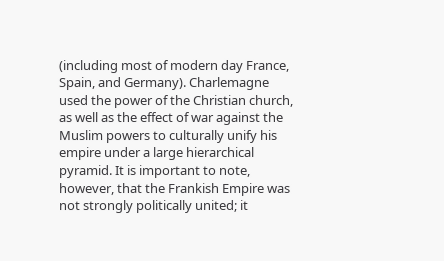(including most of modern day France, Spain, and Germany). Charlemagne used the power of the Christian church, as well as the effect of war against the Muslim powers to culturally unify his empire under a large hierarchical pyramid. It is important to note, however, that the Frankish Empire was not strongly politically united; it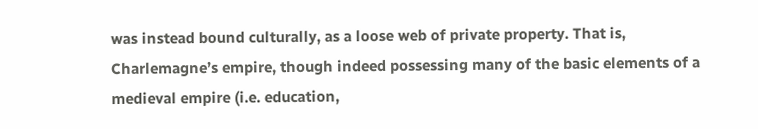was instead bound culturally, as a loose web of private property. That is, Charlemagne’s empire, though indeed possessing many of the basic elements of a medieval empire (i.e. education,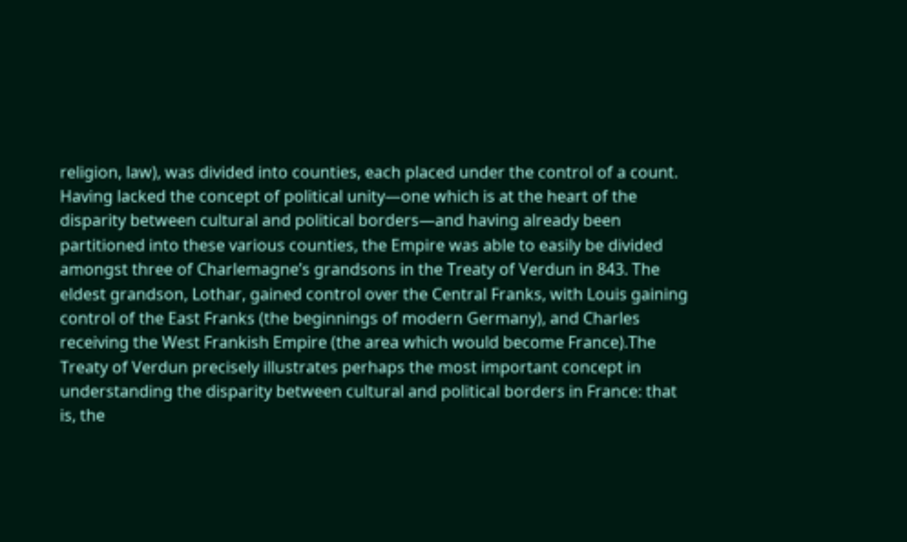religion, law), was divided into counties, each placed under the control of a count. Having lacked the concept of political unity—one which is at the heart of the disparity between cultural and political borders—and having already been partitioned into these various counties, the Empire was able to easily be divided amongst three of Charlemagne’s grandsons in the Treaty of Verdun in 843. The eldest grandson, Lothar, gained control over the Central Franks, with Louis gaining control of the East Franks (the beginnings of modern Germany), and Charles receiving the West Frankish Empire (the area which would become France).The Treaty of Verdun precisely illustrates perhaps the most important concept in understanding the disparity between cultural and political borders in France: that is, the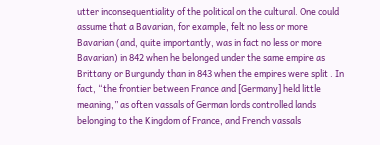utter inconsequentiality of the political on the cultural. One could assume that a Bavarian, for example, felt no less or more Bavarian (and, quite importantly, was in fact no less or more Bavarian) in 842 when he belonged under the same empire as Brittany or Burgundy than in 843 when the empires were split . In fact, “the frontier between France and [Germany] held little meaning,” as often vassals of German lords controlled lands belonging to the Kingdom of France, and French vassals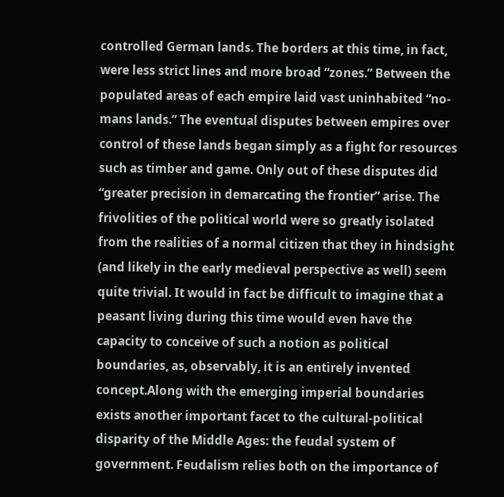controlled German lands. The borders at this time, in fact, were less strict lines and more broad “zones.” Between the populated areas of each empire laid vast uninhabited “no-mans lands.” The eventual disputes between empires over control of these lands began simply as a fight for resources such as timber and game. Only out of these disputes did “greater precision in demarcating the frontier” arise. The frivolities of the political world were so greatly isolated from the realities of a normal citizen that they in hindsight (and likely in the early medieval perspective as well) seem quite trivial. It would in fact be difficult to imagine that a peasant living during this time would even have the capacity to conceive of such a notion as political boundaries, as, observably, it is an entirely invented concept.Along with the emerging imperial boundaries exists another important facet to the cultural-political disparity of the Middle Ages: the feudal system of government. Feudalism relies both on the importance of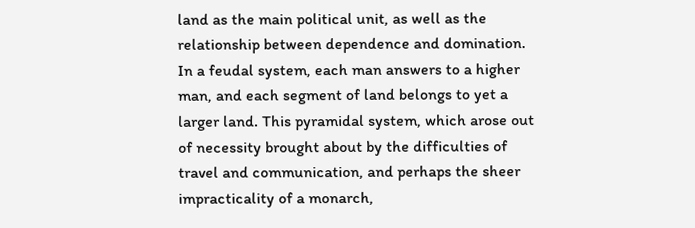land as the main political unit, as well as the relationship between dependence and domination. In a feudal system, each man answers to a higher man, and each segment of land belongs to yet a larger land. This pyramidal system, which arose out of necessity brought about by the difficulties of travel and communication, and perhaps the sheer impracticality of a monarch,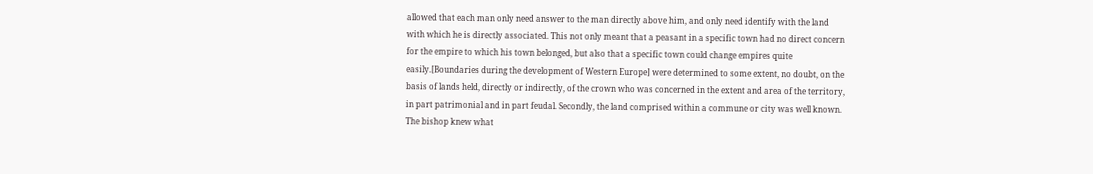allowed that each man only need answer to the man directly above him, and only need identify with the land with which he is directly associated. This not only meant that a peasant in a specific town had no direct concern for the empire to which his town belonged, but also that a specific town could change empires quite easily.[Boundaries during the development of Western Europe] were determined to some extent, no doubt, on the basis of lands held, directly or indirectly, of the crown who was concerned in the extent and area of the territory, in part patrimonial and in part feudal. Secondly, the land comprised within a commune or city was well known. The bishop knew what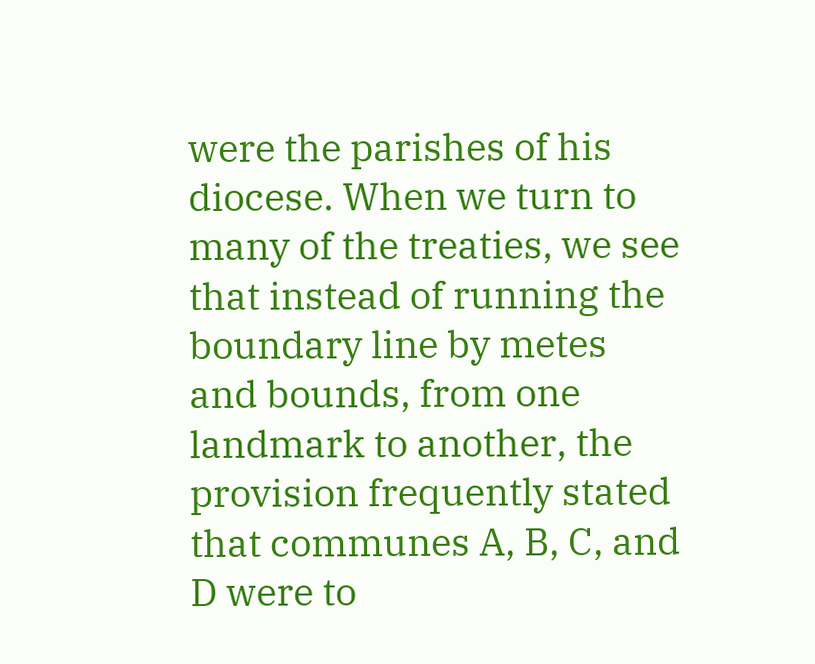were the parishes of his diocese. When we turn to many of the treaties, we see that instead of running the boundary line by metes and bounds, from one landmark to another, the provision frequently stated that communes A, B, C, and D were to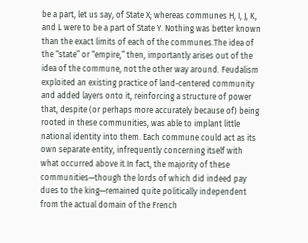be a part, let us say, of State X; whereas communes H, I, J, K, and L were to be a part of State Y. Nothing was better known than the exact limits of each of the communes.The idea of the “state” or “empire,” then, importantly arises out of the idea of the commune, not the other way around. Feudalism exploited an existing practice of land-centered community and added layers onto it, reinforcing a structure of power that, despite (or perhaps more accurately because of) being rooted in these communities, was able to implant little national identity into them. Each commune could act as its own separate entity, infrequently concerning itself with what occurred above it.In fact, the majority of these communities—though the lords of which did indeed pay dues to the king—remained quite politically independent from the actual domain of the French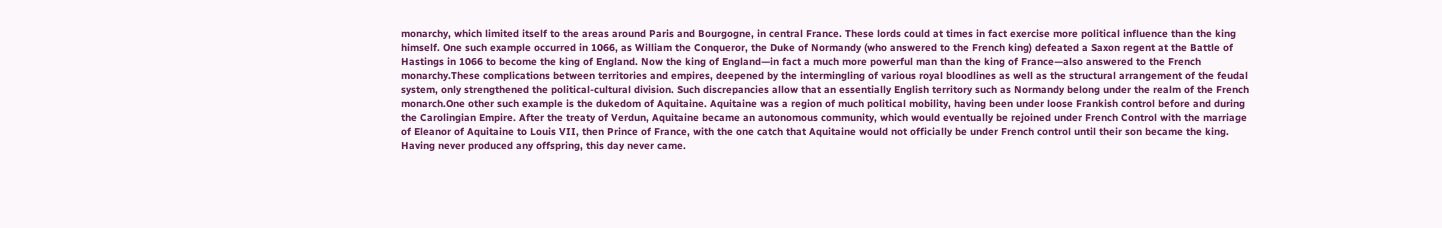monarchy, which limited itself to the areas around Paris and Bourgogne, in central France. These lords could at times in fact exercise more political influence than the king himself. One such example occurred in 1066, as William the Conqueror, the Duke of Normandy (who answered to the French king) defeated a Saxon regent at the Battle of Hastings in 1066 to become the king of England. Now the king of England—in fact a much more powerful man than the king of France—also answered to the French monarchy.These complications between territories and empires, deepened by the intermingling of various royal bloodlines as well as the structural arrangement of the feudal system, only strengthened the political-cultural division. Such discrepancies allow that an essentially English territory such as Normandy belong under the realm of the French monarch.One other such example is the dukedom of Aquitaine. Aquitaine was a region of much political mobility, having been under loose Frankish control before and during the Carolingian Empire. After the treaty of Verdun, Aquitaine became an autonomous community, which would eventually be rejoined under French Control with the marriage of Eleanor of Aquitaine to Louis VII, then Prince of France, with the one catch that Aquitaine would not officially be under French control until their son became the king. Having never produced any offspring, this day never came.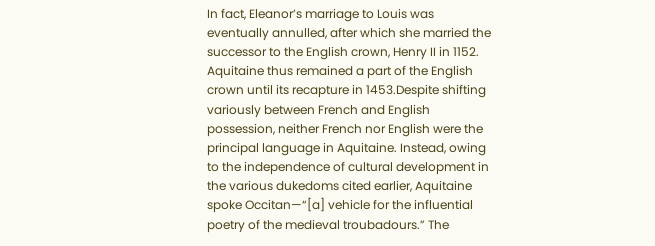In fact, Eleanor’s marriage to Louis was eventually annulled, after which she married the successor to the English crown, Henry II in 1152. Aquitaine thus remained a part of the English crown until its recapture in 1453.Despite shifting variously between French and English possession, neither French nor English were the principal language in Aquitaine. Instead, owing to the independence of cultural development in the various dukedoms cited earlier, Aquitaine spoke Occitan—“[a] vehicle for the influential poetry of the medieval troubadours.” The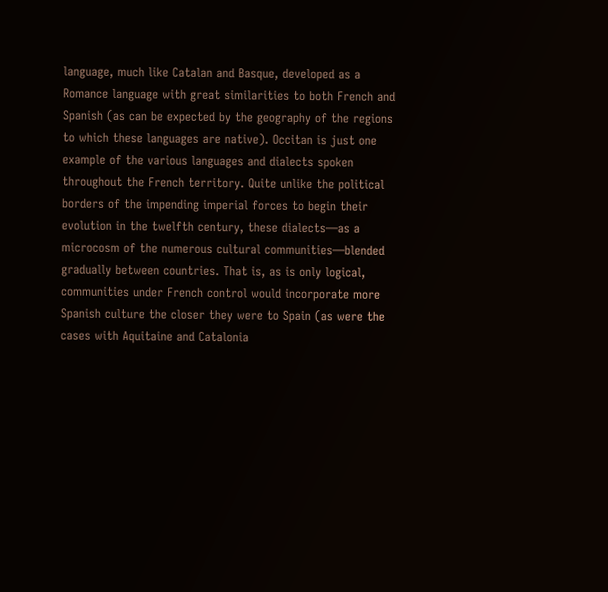language, much like Catalan and Basque, developed as a Romance language with great similarities to both French and Spanish (as can be expected by the geography of the regions to which these languages are native). Occitan is just one example of the various languages and dialects spoken throughout the French territory. Quite unlike the political borders of the impending imperial forces to begin their evolution in the twelfth century, these dialects—as a microcosm of the numerous cultural communities—blended gradually between countries. That is, as is only logical, communities under French control would incorporate more Spanish culture the closer they were to Spain (as were the cases with Aquitaine and Catalonia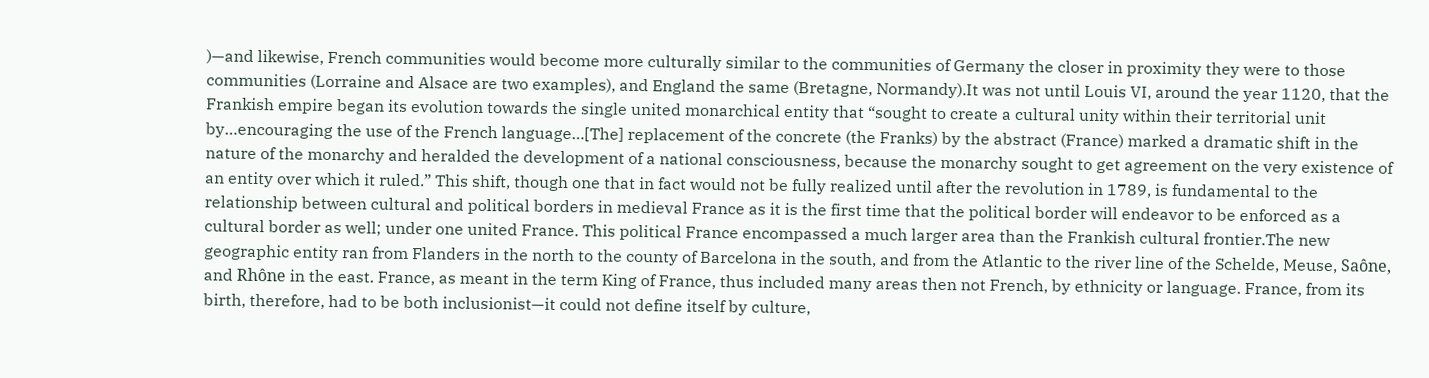)—and likewise, French communities would become more culturally similar to the communities of Germany the closer in proximity they were to those communities (Lorraine and Alsace are two examples), and England the same (Bretagne, Normandy).It was not until Louis VI, around the year 1120, that the Frankish empire began its evolution towards the single united monarchical entity that “sought to create a cultural unity within their territorial unit by…encouraging the use of the French language…[The] replacement of the concrete (the Franks) by the abstract (France) marked a dramatic shift in the nature of the monarchy and heralded the development of a national consciousness, because the monarchy sought to get agreement on the very existence of an entity over which it ruled.” This shift, though one that in fact would not be fully realized until after the revolution in 1789, is fundamental to the relationship between cultural and political borders in medieval France as it is the first time that the political border will endeavor to be enforced as a cultural border as well; under one united France. This political France encompassed a much larger area than the Frankish cultural frontier.The new geographic entity ran from Flanders in the north to the county of Barcelona in the south, and from the Atlantic to the river line of the Schelde, Meuse, Saône, and Rhône in the east. France, as meant in the term King of France, thus included many areas then not French, by ethnicity or language. France, from its birth, therefore, had to be both inclusionist—it could not define itself by culture,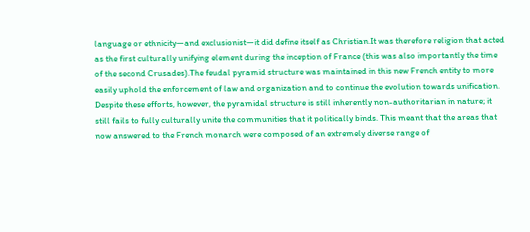language or ethnicity—and exclusionist—it did define itself as Christian.It was therefore religion that acted as the first culturally unifying element during the inception of France (this was also importantly the time of the second Crusades).The feudal pyramid structure was maintained in this new French entity to more easily uphold the enforcement of law and organization and to continue the evolution towards unification. Despite these efforts, however, the pyramidal structure is still inherently non-authoritarian in nature; it still fails to fully culturally unite the communities that it politically binds. This meant that the areas that now answered to the French monarch were composed of an extremely diverse range of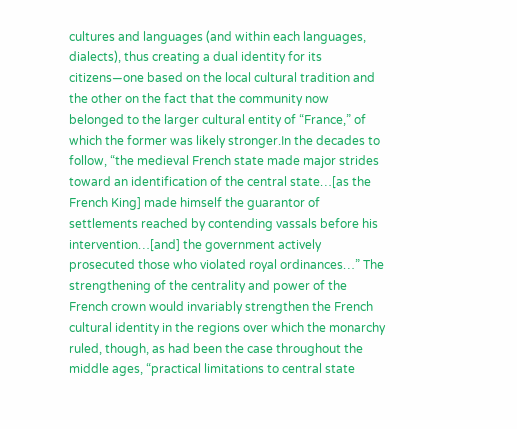cultures and languages (and within each languages, dialects), thus creating a dual identity for its citizens—one based on the local cultural tradition and the other on the fact that the community now belonged to the larger cultural entity of “France,” of which the former was likely stronger.In the decades to follow, “the medieval French state made major strides toward an identification of the central state…[as the French King] made himself the guarantor of settlements reached by contending vassals before his intervention…[and] the government actively prosecuted those who violated royal ordinances…” The strengthening of the centrality and power of the French crown would invariably strengthen the French cultural identity in the regions over which the monarchy ruled, though, as had been the case throughout the middle ages, “practical limitations to central state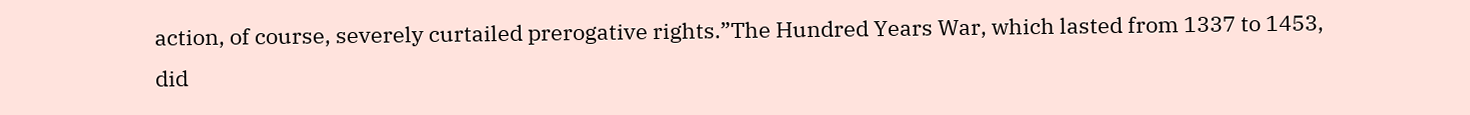action, of course, severely curtailed prerogative rights.”The Hundred Years War, which lasted from 1337 to 1453, did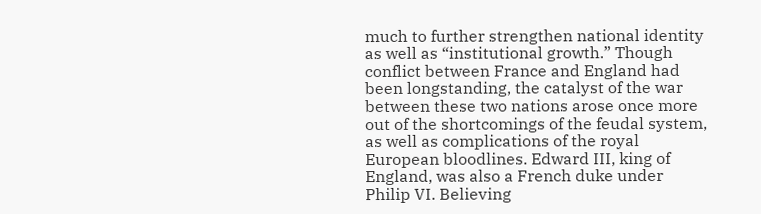much to further strengthen national identity as well as “institutional growth.” Though conflict between France and England had been longstanding, the catalyst of the war between these two nations arose once more out of the shortcomings of the feudal system, as well as complications of the royal European bloodlines. Edward III, king of England, was also a French duke under Philip VI. Believing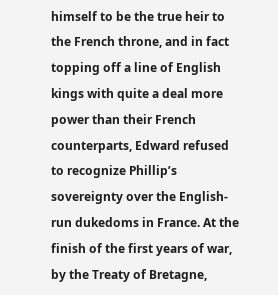himself to be the true heir to the French throne, and in fact topping off a line of English kings with quite a deal more power than their French counterparts, Edward refused to recognize Phillip’s sovereignty over the English-run dukedoms in France. At the finish of the first years of war, by the Treaty of Bretagne,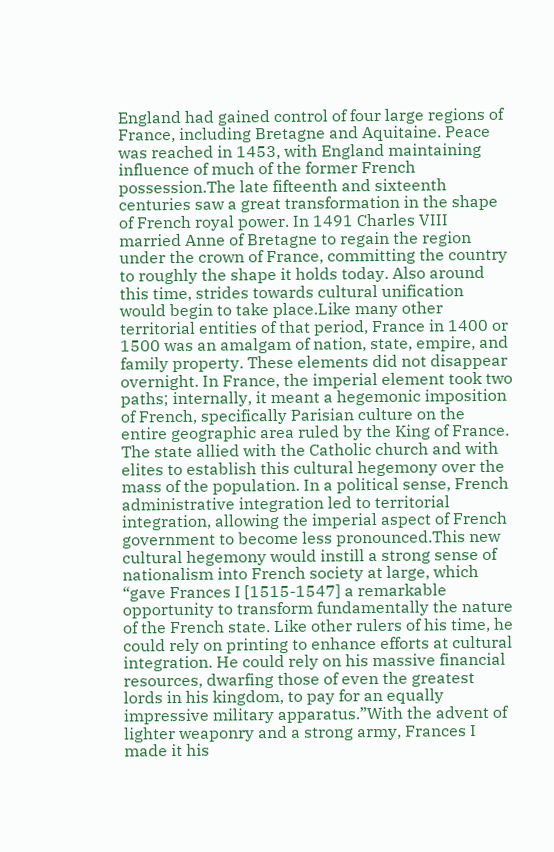England had gained control of four large regions of France, including Bretagne and Aquitaine. Peace was reached in 1453, with England maintaining influence of much of the former French possession.The late fifteenth and sixteenth centuries saw a great transformation in the shape of French royal power. In 1491 Charles VIII married Anne of Bretagne to regain the region under the crown of France, committing the country to roughly the shape it holds today. Also around this time, strides towards cultural unification would begin to take place.Like many other territorial entities of that period, France in 1400 or 1500 was an amalgam of nation, state, empire, and family property. These elements did not disappear overnight. In France, the imperial element took two paths; internally, it meant a hegemonic imposition of French, specifically Parisian culture on the entire geographic area ruled by the King of France. The state allied with the Catholic church and with elites to establish this cultural hegemony over the mass of the population. In a political sense, French administrative integration led to territorial integration, allowing the imperial aspect of French government to become less pronounced.This new cultural hegemony would instill a strong sense of nationalism into French society at large, which “gave Frances I [1515-1547] a remarkable opportunity to transform fundamentally the nature of the French state. Like other rulers of his time, he could rely on printing to enhance efforts at cultural integration. He could rely on his massive financial resources, dwarfing those of even the greatest lords in his kingdom, to pay for an equally impressive military apparatus.”With the advent of lighter weaponry and a strong army, Frances I made it his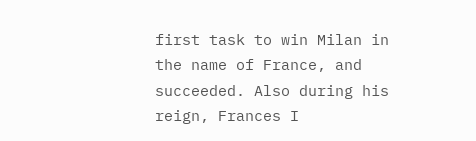first task to win Milan in the name of France, and succeeded. Also during his reign, Frances I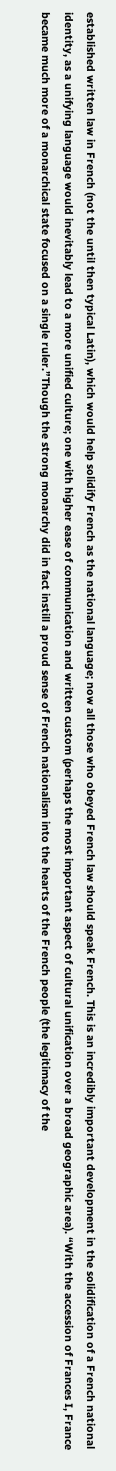established written law in French (not the until then typical Latin), which would help solidify French as the national language; now all those who obeyed French law should speak French. This is an incredibly important development in the solidification of a French national identity, as a unifying language would inevitably lead to a more unified culture; one with higher ease of communication and written custom (perhaps the most important aspect of cultural unification over a broad geographic area). “With the accession of Frances I, France became much more of a monarchical state focused on a single ruler.”Though the strong monarchy did in fact instill a proud sense of French nationalism into the hearts of the French people (the legitimacy of the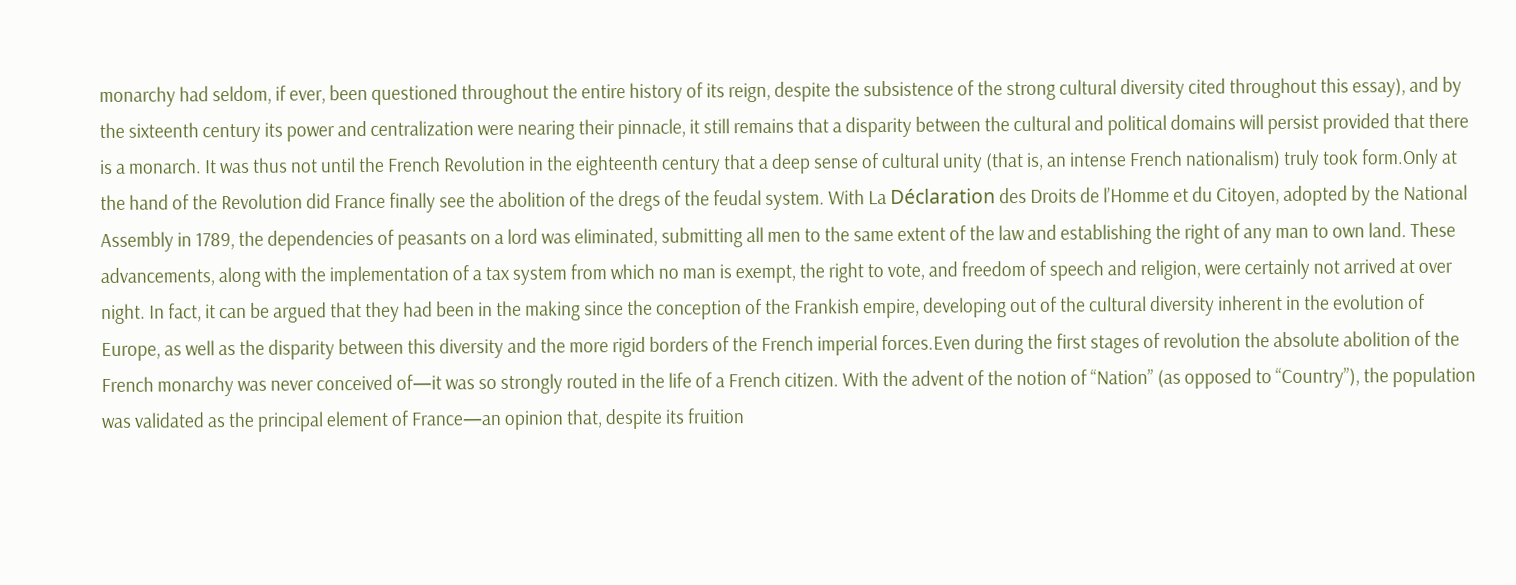monarchy had seldom, if ever, been questioned throughout the entire history of its reign, despite the subsistence of the strong cultural diversity cited throughout this essay), and by the sixteenth century its power and centralization were nearing their pinnacle, it still remains that a disparity between the cultural and political domains will persist provided that there is a monarch. It was thus not until the French Revolution in the eighteenth century that a deep sense of cultural unity (that is, an intense French nationalism) truly took form.Only at the hand of the Revolution did France finally see the abolition of the dregs of the feudal system. With La Déclaration des Droits de l’Homme et du Citoyen, adopted by the National Assembly in 1789, the dependencies of peasants on a lord was eliminated, submitting all men to the same extent of the law and establishing the right of any man to own land. These advancements, along with the implementation of a tax system from which no man is exempt, the right to vote, and freedom of speech and religion, were certainly not arrived at over night. In fact, it can be argued that they had been in the making since the conception of the Frankish empire, developing out of the cultural diversity inherent in the evolution of Europe, as well as the disparity between this diversity and the more rigid borders of the French imperial forces.Even during the first stages of revolution the absolute abolition of the French monarchy was never conceived of—it was so strongly routed in the life of a French citizen. With the advent of the notion of “Nation” (as opposed to “Country”), the population was validated as the principal element of France—an opinion that, despite its fruition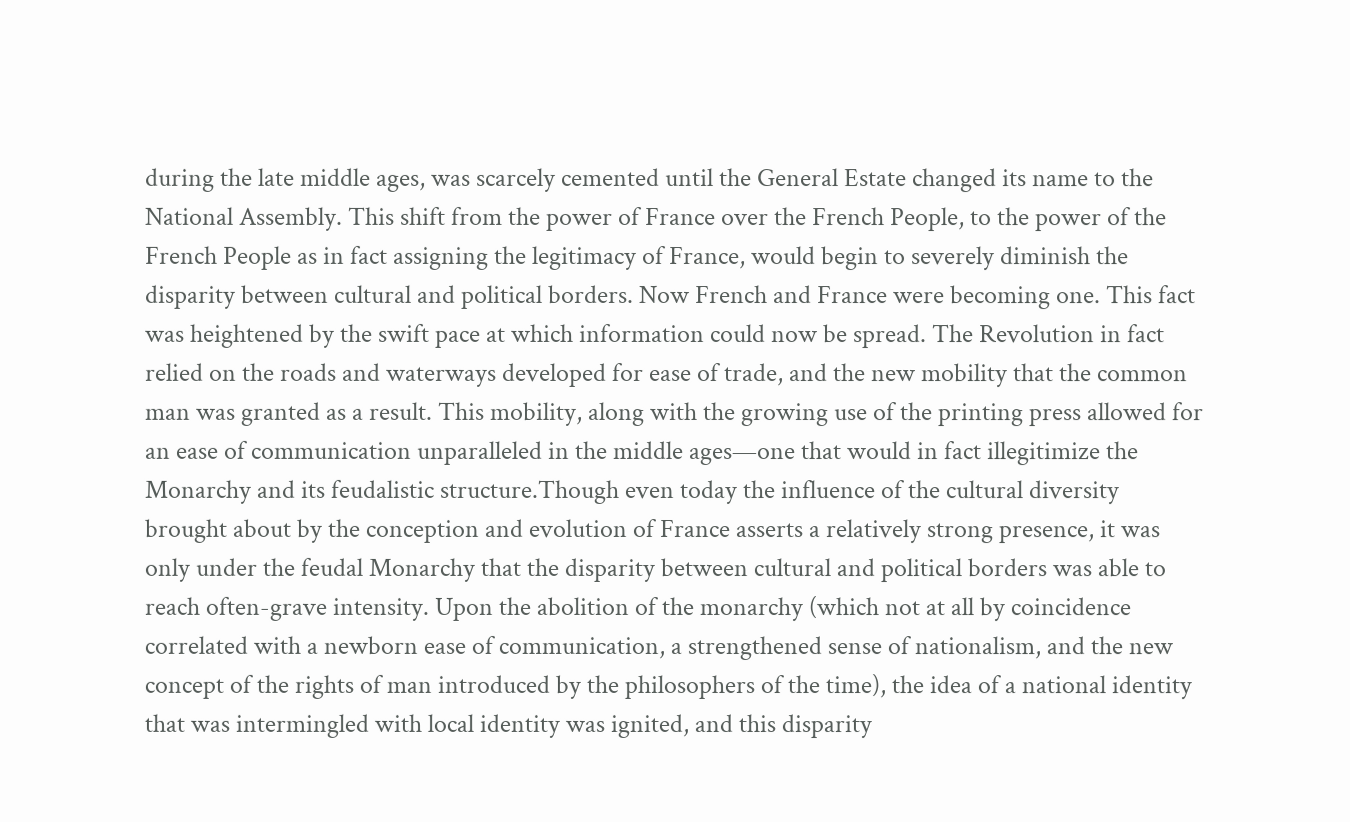during the late middle ages, was scarcely cemented until the General Estate changed its name to the National Assembly. This shift from the power of France over the French People, to the power of the French People as in fact assigning the legitimacy of France, would begin to severely diminish the disparity between cultural and political borders. Now French and France were becoming one. This fact was heightened by the swift pace at which information could now be spread. The Revolution in fact relied on the roads and waterways developed for ease of trade, and the new mobility that the common man was granted as a result. This mobility, along with the growing use of the printing press allowed for an ease of communication unparalleled in the middle ages—one that would in fact illegitimize the Monarchy and its feudalistic structure.Though even today the influence of the cultural diversity brought about by the conception and evolution of France asserts a relatively strong presence, it was only under the feudal Monarchy that the disparity between cultural and political borders was able to reach often-grave intensity. Upon the abolition of the monarchy (which not at all by coincidence correlated with a newborn ease of communication, a strengthened sense of nationalism, and the new concept of the rights of man introduced by the philosophers of the time), the idea of a national identity that was intermingled with local identity was ignited, and this disparity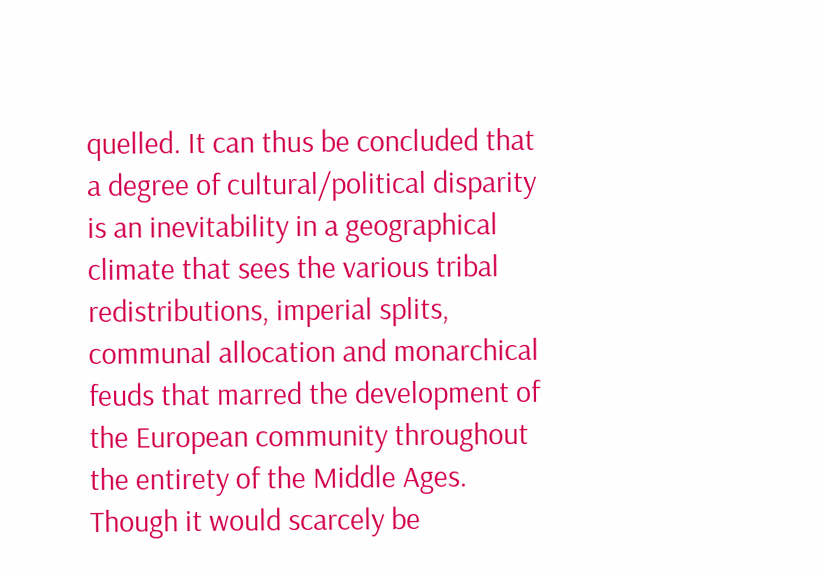quelled. It can thus be concluded that a degree of cultural/political disparity is an inevitability in a geographical climate that sees the various tribal redistributions, imperial splits, communal allocation and monarchical feuds that marred the development of the European community throughout the entirety of the Middle Ages. Though it would scarcely be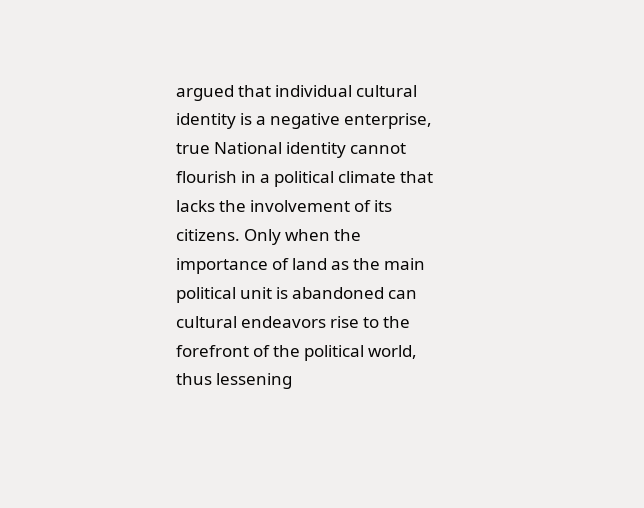argued that individual cultural identity is a negative enterprise, true National identity cannot flourish in a political climate that lacks the involvement of its citizens. Only when the importance of land as the main political unit is abandoned can cultural endeavors rise to the forefront of the political world, thus lessening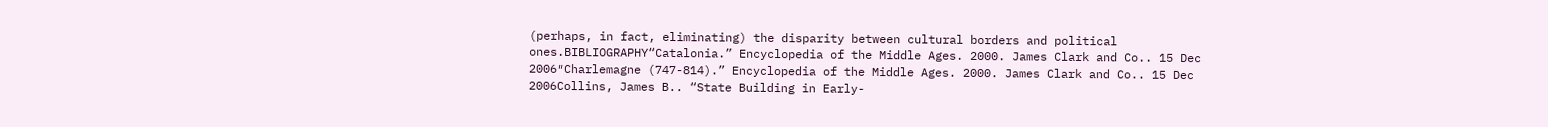(perhaps, in fact, eliminating) the disparity between cultural borders and political ones.BIBLIOGRAPHY“Catalonia.” Encyclopedia of the Middle Ages. 2000. James Clark and Co.. 15 Dec 2006″Charlemagne (747-814).” Encyclopedia of the Middle Ages. 2000. James Clark and Co.. 15 Dec 2006Collins, James B.. “State Building in Early-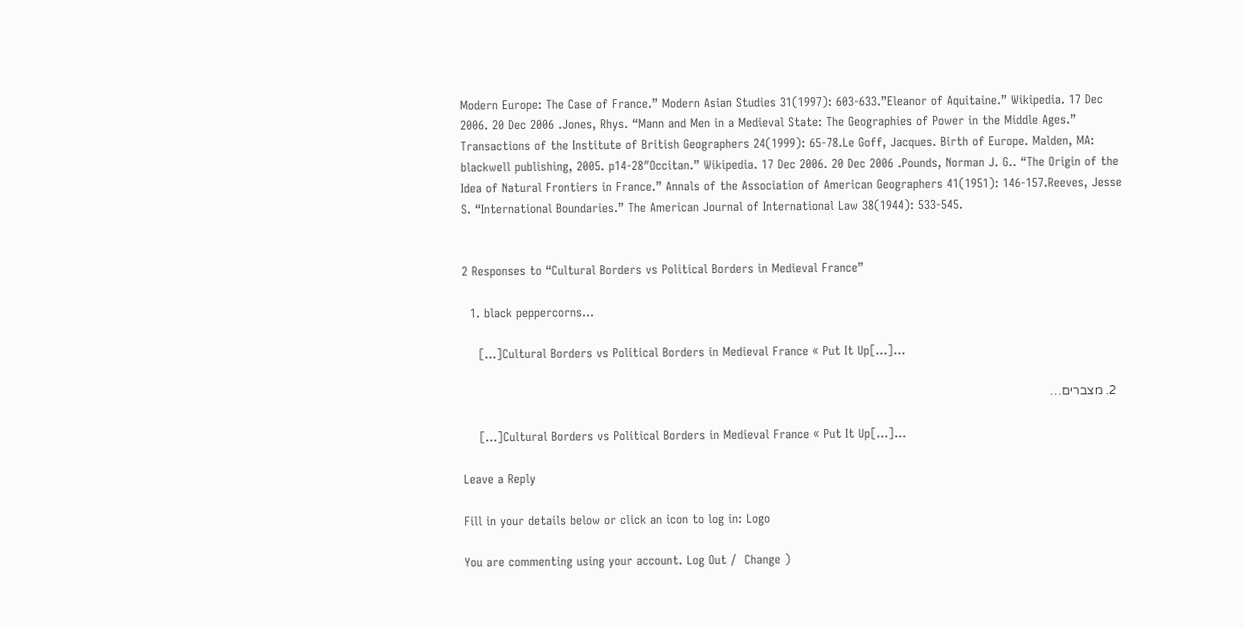Modern Europe: The Case of France.” Modern Asian Studies 31(1997): 603-633.”Eleanor of Aquitaine.” Wikipedia. 17 Dec 2006. 20 Dec 2006 .Jones, Rhys. “Mann and Men in a Medieval State: The Geographies of Power in the Middle Ages.” Transactions of the Institute of British Geographers 24(1999): 65-78.Le Goff, Jacques. Birth of Europe. Malden, MA: blackwell publishing, 2005. p14-28″Occitan.” Wikipedia. 17 Dec 2006. 20 Dec 2006 .Pounds, Norman J. G.. “The Origin of the Idea of Natural Frontiers in France.” Annals of the Association of American Geographers 41(1951): 146-157.Reeves, Jesse S. “International Boundaries.” The American Journal of International Law 38(1944): 533-545.


2 Responses to “Cultural Borders vs Political Borders in Medieval France”

  1. black peppercorns…

    […]Cultural Borders vs Political Borders in Medieval France « Put It Up[…]…

  2. מצברים…

    […]Cultural Borders vs Political Borders in Medieval France « Put It Up[…]…

Leave a Reply

Fill in your details below or click an icon to log in: Logo

You are commenting using your account. Log Out /  Change )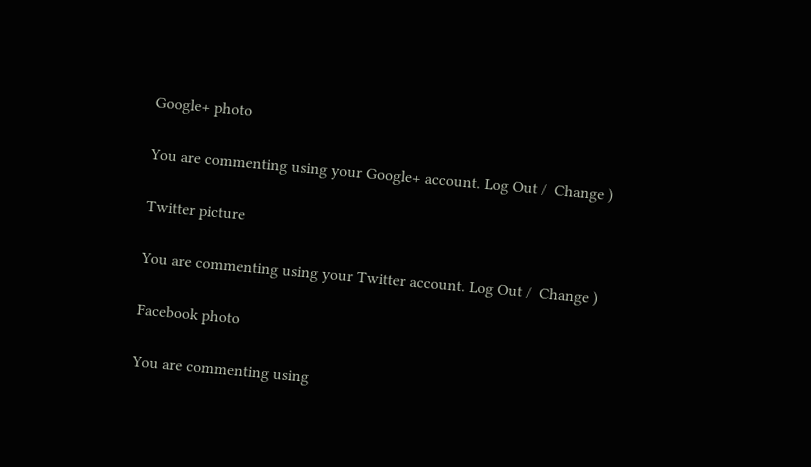Google+ photo

You are commenting using your Google+ account. Log Out /  Change )

Twitter picture

You are commenting using your Twitter account. Log Out /  Change )

Facebook photo

You are commenting using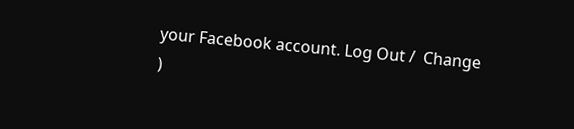your Facebook account. Log Out /  Change )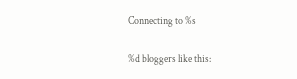Connecting to %s

%d bloggers like this: